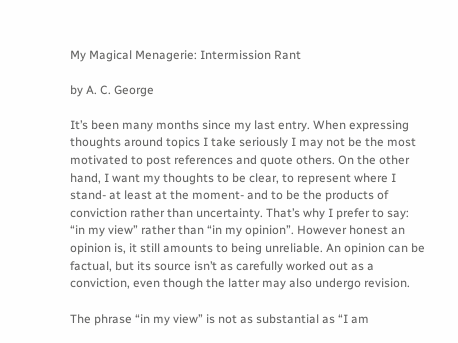My Magical Menagerie: Intermission Rant

by A. C. George

It’s been many months since my last entry. When expressing thoughts around topics I take seriously I may not be the most motivated to post references and quote others. On the other hand, I want my thoughts to be clear, to represent where I stand- at least at the moment- and to be the products of conviction rather than uncertainty. That’s why I prefer to say: “in my view” rather than “in my opinion”. However honest an opinion is, it still amounts to being unreliable. An opinion can be factual, but its source isn’t as carefully worked out as a conviction, even though the latter may also undergo revision.

The phrase “in my view” is not as substantial as “I am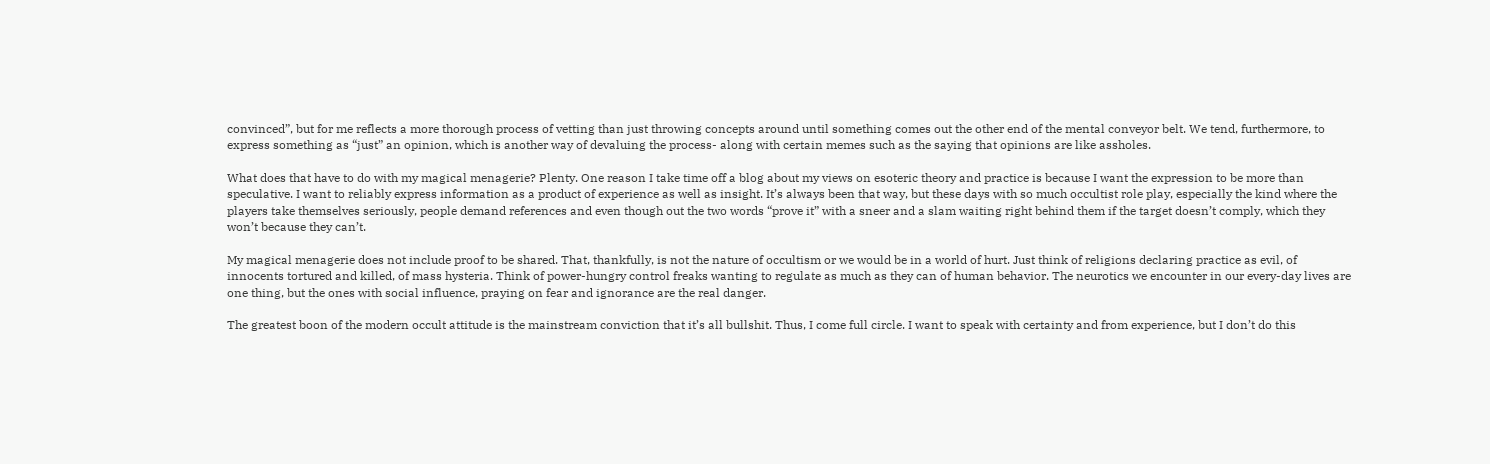convinced”, but for me reflects a more thorough process of vetting than just throwing concepts around until something comes out the other end of the mental conveyor belt. We tend, furthermore, to express something as “just” an opinion, which is another way of devaluing the process- along with certain memes such as the saying that opinions are like assholes.

What does that have to do with my magical menagerie? Plenty. One reason I take time off a blog about my views on esoteric theory and practice is because I want the expression to be more than speculative. I want to reliably express information as a product of experience as well as insight. It’s always been that way, but these days with so much occultist role play, especially the kind where the players take themselves seriously, people demand references and even though out the two words “prove it” with a sneer and a slam waiting right behind them if the target doesn’t comply, which they won’t because they can’t.

My magical menagerie does not include proof to be shared. That, thankfully, is not the nature of occultism or we would be in a world of hurt. Just think of religions declaring practice as evil, of innocents tortured and killed, of mass hysteria. Think of power-hungry control freaks wanting to regulate as much as they can of human behavior. The neurotics we encounter in our every-day lives are one thing, but the ones with social influence, praying on fear and ignorance are the real danger.

The greatest boon of the modern occult attitude is the mainstream conviction that it’s all bullshit. Thus, I come full circle. I want to speak with certainty and from experience, but I don’t do this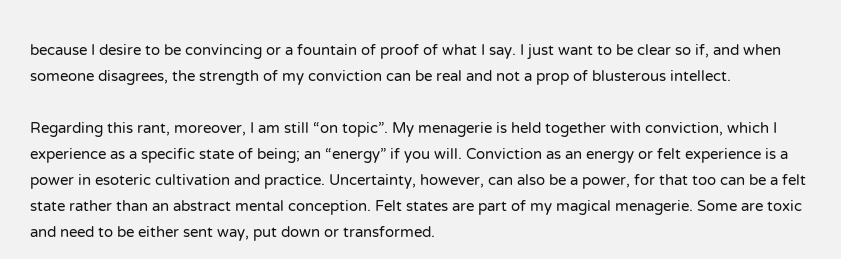because I desire to be convincing or a fountain of proof of what I say. I just want to be clear so if, and when someone disagrees, the strength of my conviction can be real and not a prop of blusterous intellect.

Regarding this rant, moreover, I am still “on topic”. My menagerie is held together with conviction, which I experience as a specific state of being; an “energy” if you will. Conviction as an energy or felt experience is a power in esoteric cultivation and practice. Uncertainty, however, can also be a power, for that too can be a felt state rather than an abstract mental conception. Felt states are part of my magical menagerie. Some are toxic and need to be either sent way, put down or transformed.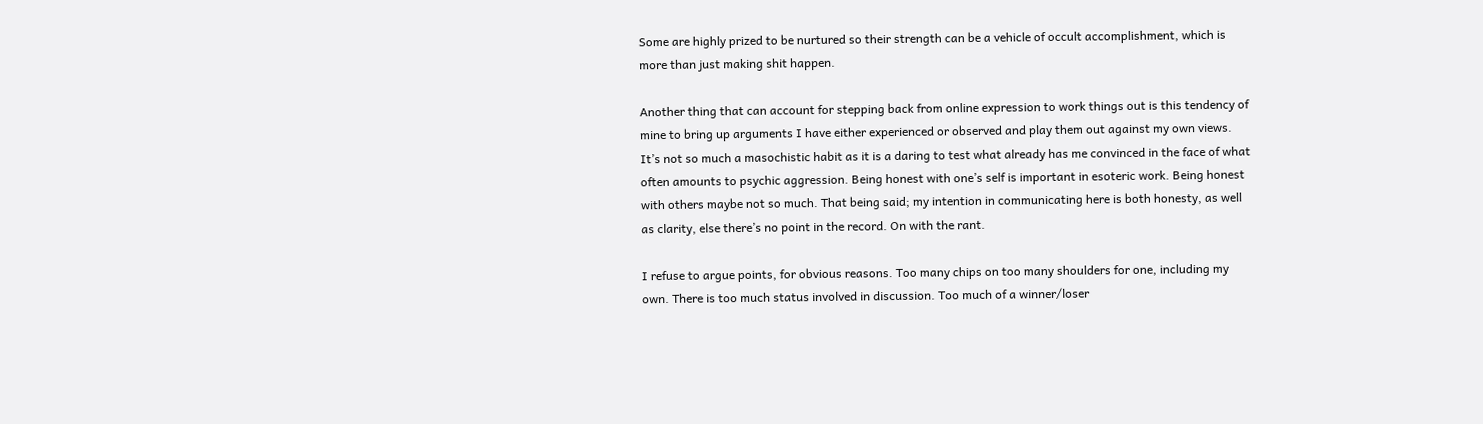Some are highly prized to be nurtured so their strength can be a vehicle of occult accomplishment, which is more than just making shit happen.

Another thing that can account for stepping back from online expression to work things out is this tendency of mine to bring up arguments I have either experienced or observed and play them out against my own views. It’s not so much a masochistic habit as it is a daring to test what already has me convinced in the face of what often amounts to psychic aggression. Being honest with one’s self is important in esoteric work. Being honest with others maybe not so much. That being said; my intention in communicating here is both honesty, as well as clarity, else there’s no point in the record. On with the rant.

I refuse to argue points, for obvious reasons. Too many chips on too many shoulders for one, including my own. There is too much status involved in discussion. Too much of a winner/loser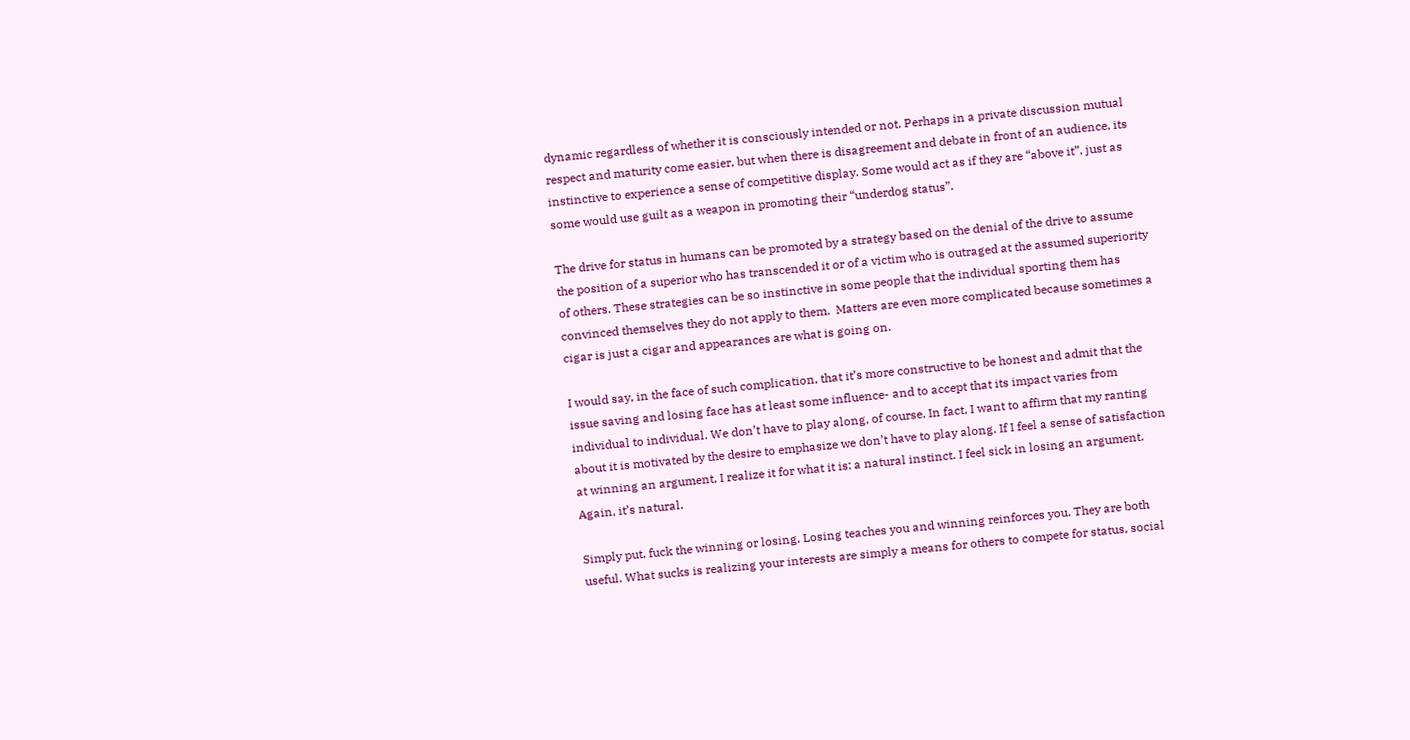dynamic regardless of whether it is consciously intended or not. Perhaps in a private discussion mutual respect and maturity come easier, but when there is disagreement and debate in front of an audience, its instinctive to experience a sense of competitive display. Some would act as if they are “above it”, just as some would use guilt as a weapon in promoting their “underdog status”.

The drive for status in humans can be promoted by a strategy based on the denial of the drive to assume the position of a superior who has transcended it or of a victim who is outraged at the assumed superiority of others. These strategies can be so instinctive in some people that the individual sporting them has convinced themselves they do not apply to them.  Matters are even more complicated because sometimes a cigar is just a cigar and appearances are what is going on.

I would say, in the face of such complication, that it’s more constructive to be honest and admit that the issue saving and losing face has at least some influence- and to accept that its impact varies from individual to individual. We don’t have to play along, of course. In fact, I want to affirm that my ranting about it is motivated by the desire to emphasize we don’t have to play along. If I feel a sense of satisfaction at winning an argument, I realize it for what it is: a natural instinct. I feel sick in losing an argument. Again, it’s natural.

Simply put, fuck the winning or losing. Losing teaches you and winning reinforces you. They are both useful. What sucks is realizing your interests are simply a means for others to compete for status, social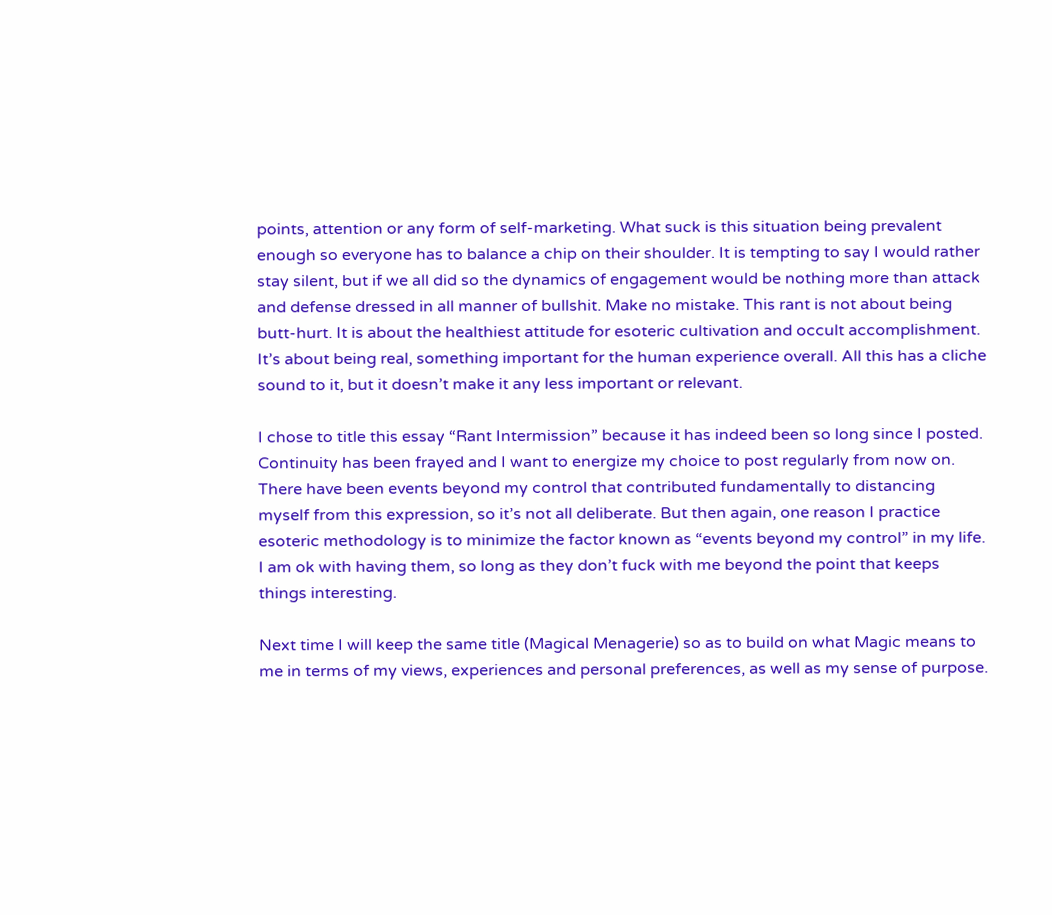points, attention or any form of self-marketing. What suck is this situation being prevalent enough so everyone has to balance a chip on their shoulder. It is tempting to say I would rather stay silent, but if we all did so the dynamics of engagement would be nothing more than attack and defense dressed in all manner of bullshit. Make no mistake. This rant is not about being butt-hurt. It is about the healthiest attitude for esoteric cultivation and occult accomplishment. It’s about being real, something important for the human experience overall. All this has a cliche sound to it, but it doesn’t make it any less important or relevant.

I chose to title this essay “Rant Intermission” because it has indeed been so long since I posted. Continuity has been frayed and I want to energize my choice to post regularly from now on. There have been events beyond my control that contributed fundamentally to distancing myself from this expression, so it’s not all deliberate. But then again, one reason I practice esoteric methodology is to minimize the factor known as “events beyond my control” in my life. I am ok with having them, so long as they don’t fuck with me beyond the point that keeps things interesting.

Next time I will keep the same title (Magical Menagerie) so as to build on what Magic means to me in terms of my views, experiences and personal preferences, as well as my sense of purpose.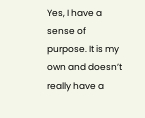Yes, I have a sense of purpose. It is my own and doesn’t really have a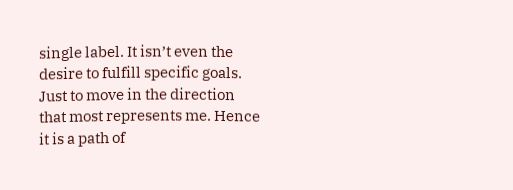single label. It isn’t even the desire to fulfill specific goals. Just to move in the direction that most represents me. Hence it is a path of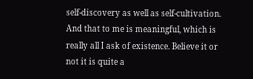self-discovery as well as self-cultivation. And that to me is meaningful, which is really all I ask of existence. Believe it or not it is quite a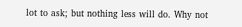lot to ask; but nothing less will do. Why not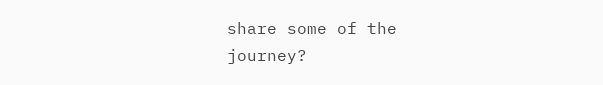share some of the journey?